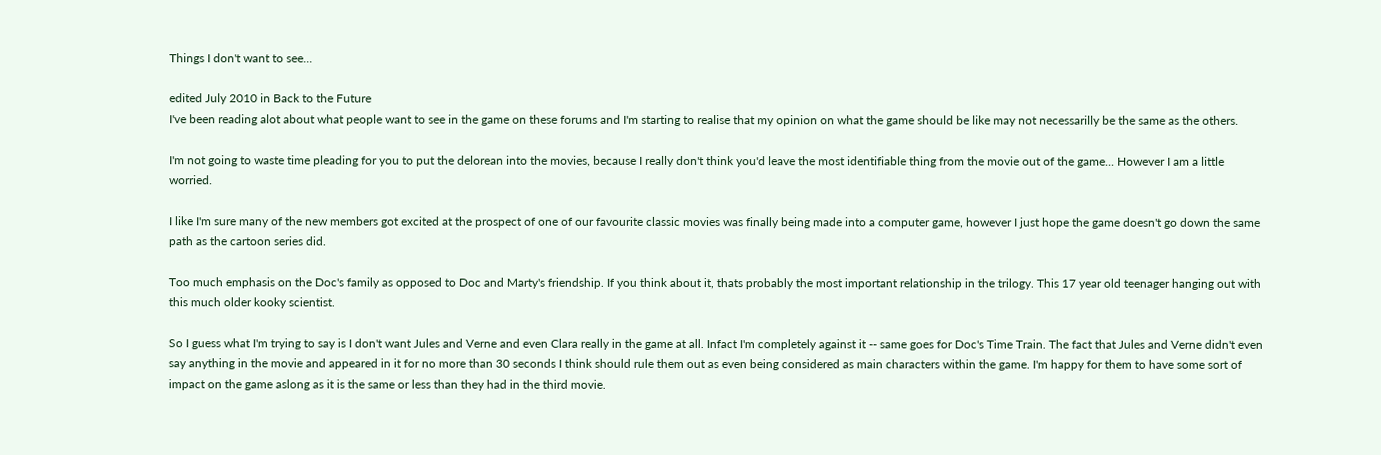Things I don't want to see...

edited July 2010 in Back to the Future
I've been reading alot about what people want to see in the game on these forums and I'm starting to realise that my opinion on what the game should be like may not necessarilly be the same as the others.

I'm not going to waste time pleading for you to put the delorean into the movies, because I really don't think you'd leave the most identifiable thing from the movie out of the game... However I am a little worried.

I like I'm sure many of the new members got excited at the prospect of one of our favourite classic movies was finally being made into a computer game, however I just hope the game doesn't go down the same path as the cartoon series did.

Too much emphasis on the Doc's family as opposed to Doc and Marty's friendship. If you think about it, thats probably the most important relationship in the trilogy. This 17 year old teenager hanging out with this much older kooky scientist.

So I guess what I'm trying to say is I don't want Jules and Verne and even Clara really in the game at all. Infact I'm completely against it -- same goes for Doc's Time Train. The fact that Jules and Verne didn't even say anything in the movie and appeared in it for no more than 30 seconds I think should rule them out as even being considered as main characters within the game. I'm happy for them to have some sort of impact on the game aslong as it is the same or less than they had in the third movie.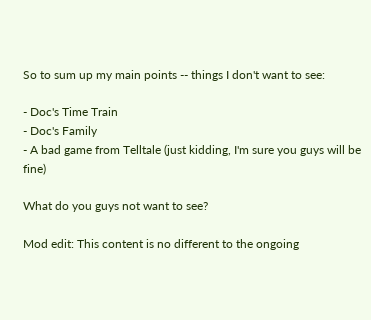So to sum up my main points -- things I don't want to see:

- Doc's Time Train
- Doc's Family
- A bad game from Telltale (just kidding, I'm sure you guys will be fine)

What do you guys not want to see?

Mod edit: This content is no different to the ongoing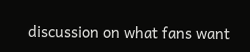discussion on what fans want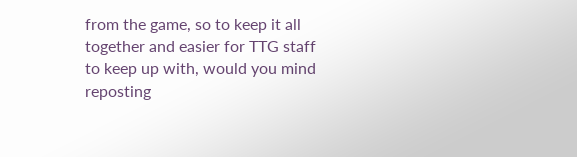from the game, so to keep it all together and easier for TTG staff to keep up with, would you mind reposting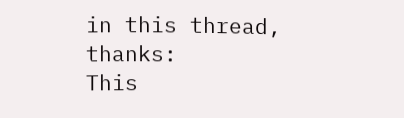in this thread, thanks:
This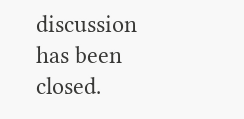discussion has been closed.